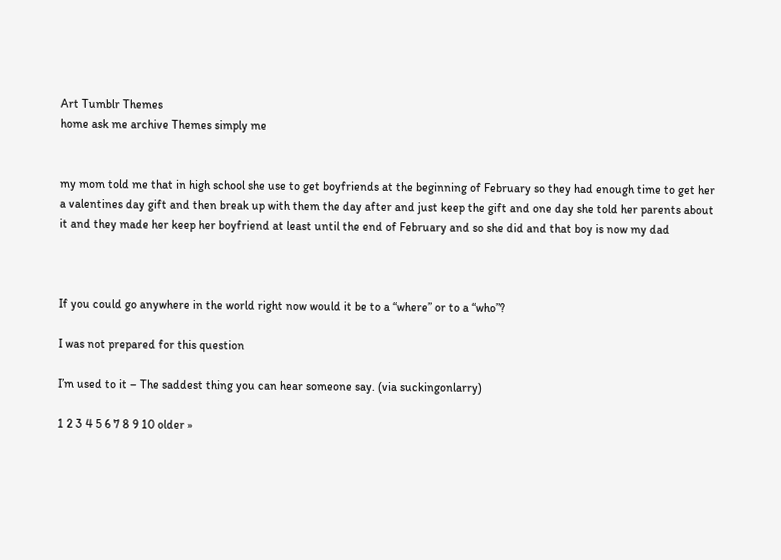Art Tumblr Themes
home ask me archive Themes simply me


my mom told me that in high school she use to get boyfriends at the beginning of February so they had enough time to get her a valentines day gift and then break up with them the day after and just keep the gift and one day she told her parents about it and they made her keep her boyfriend at least until the end of February and so she did and that boy is now my dad



If you could go anywhere in the world right now would it be to a “where” or to a “who”?

I was not prepared for this question

I’m used to it – The saddest thing you can hear someone say. (via suckingonlarry)

1 2 3 4 5 6 7 8 9 10 older »